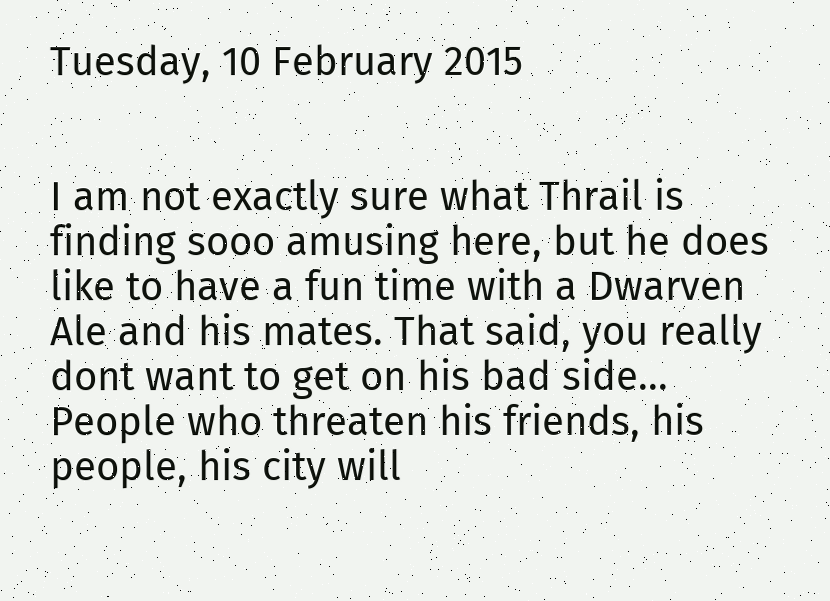Tuesday, 10 February 2015


I am not exactly sure what Thrail is finding sooo amusing here, but he does like to have a fun time with a Dwarven Ale and his mates. That said, you really dont want to get on his bad side... People who threaten his friends, his people, his city will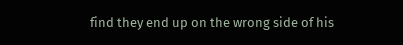find they end up on the wrong side of his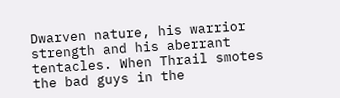Dwarven nature, his warrior strength and his aberrant tentacles. When Thrail smotes the bad guys in the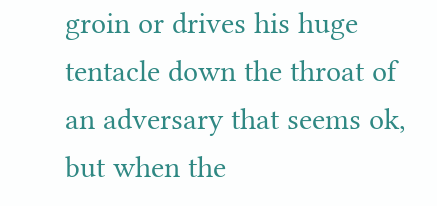groin or drives his huge tentacle down the throat of an adversary that seems ok, but when the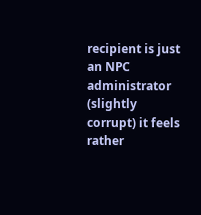recipient is just an NPC administrator (slightly corrupt) it feels rather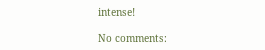intense!

No comments: